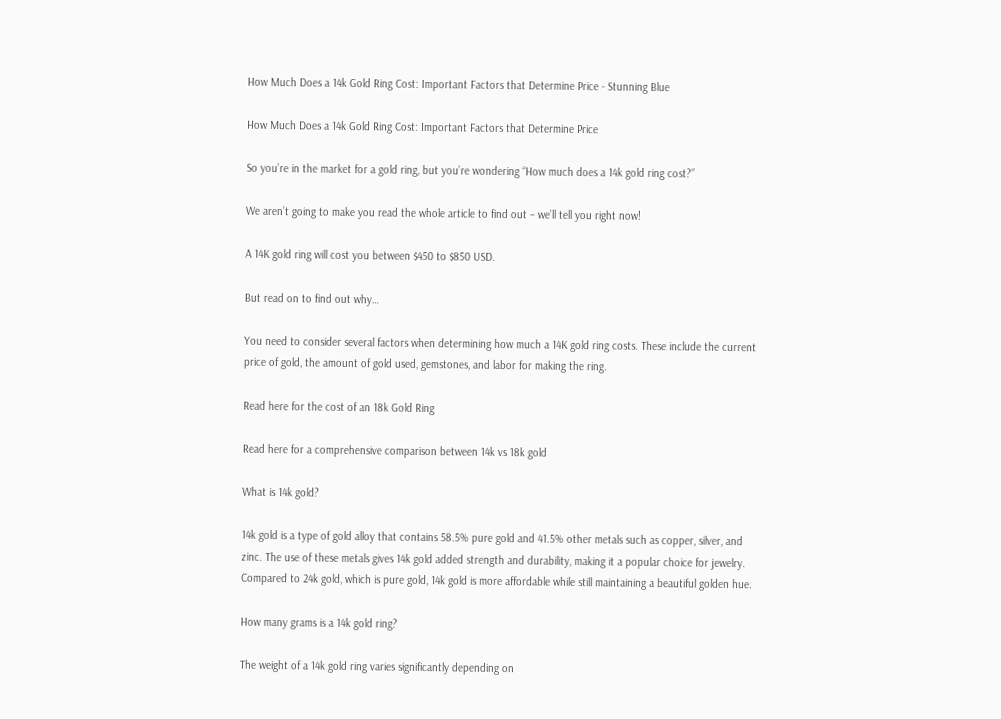How Much Does a 14k Gold Ring Cost: Important Factors that Determine Price - Stunning Blue

How Much Does a 14k Gold Ring Cost: Important Factors that Determine Price

So you’re in the market for a gold ring, but you’re wondering “How much does a 14k gold ring cost?”

We aren’t going to make you read the whole article to find out – we’ll tell you right now!

A 14K gold ring will cost you between $450 to $850 USD.

But read on to find out why…

You need to consider several factors when determining how much a 14K gold ring costs. These include the current price of gold, the amount of gold used, gemstones, and labor for making the ring.

Read here for the cost of an 18k Gold Ring

Read here for a comprehensive comparison between 14k vs 18k gold

What is 14k gold?

14k gold is a type of gold alloy that contains 58.5% pure gold and 41.5% other metals such as copper, silver, and zinc. The use of these metals gives 14k gold added strength and durability, making it a popular choice for jewelry. Compared to 24k gold, which is pure gold, 14k gold is more affordable while still maintaining a beautiful golden hue.

How many grams is a 14k gold ring?

The weight of a 14k gold ring varies significantly depending on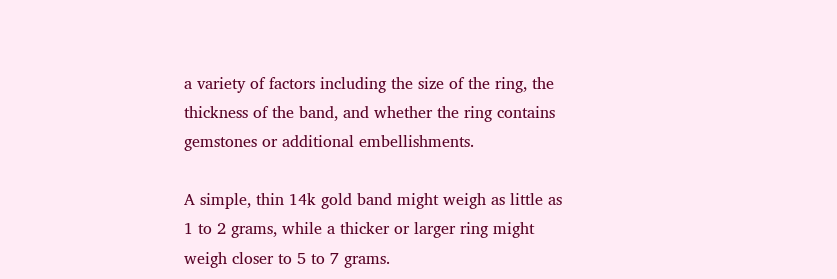a variety of factors including the size of the ring, the thickness of the band, and whether the ring contains gemstones or additional embellishments.

A simple, thin 14k gold band might weigh as little as 1 to 2 grams, while a thicker or larger ring might weigh closer to 5 to 7 grams.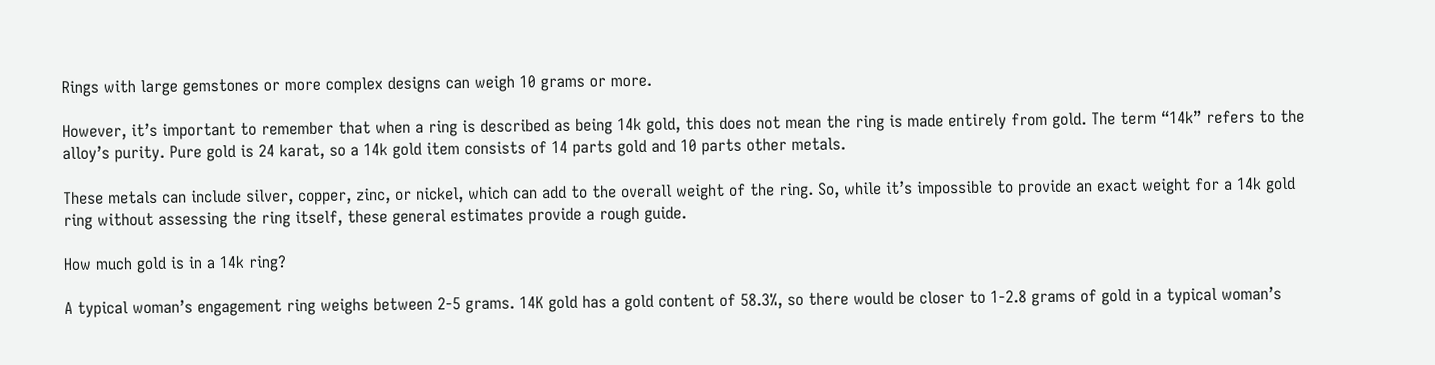Rings with large gemstones or more complex designs can weigh 10 grams or more.

However, it’s important to remember that when a ring is described as being 14k gold, this does not mean the ring is made entirely from gold. The term “14k” refers to the alloy’s purity. Pure gold is 24 karat, so a 14k gold item consists of 14 parts gold and 10 parts other metals.

These metals can include silver, copper, zinc, or nickel, which can add to the overall weight of the ring. So, while it’s impossible to provide an exact weight for a 14k gold ring without assessing the ring itself, these general estimates provide a rough guide.

How much gold is in a 14k ring?

A typical woman’s engagement ring weighs between 2-5 grams. 14K gold has a gold content of 58.3%, so there would be closer to 1-2.8 grams of gold in a typical woman’s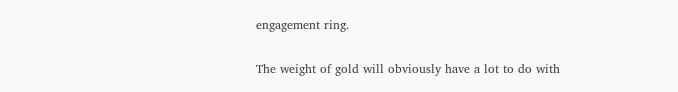engagement ring.

The weight of gold will obviously have a lot to do with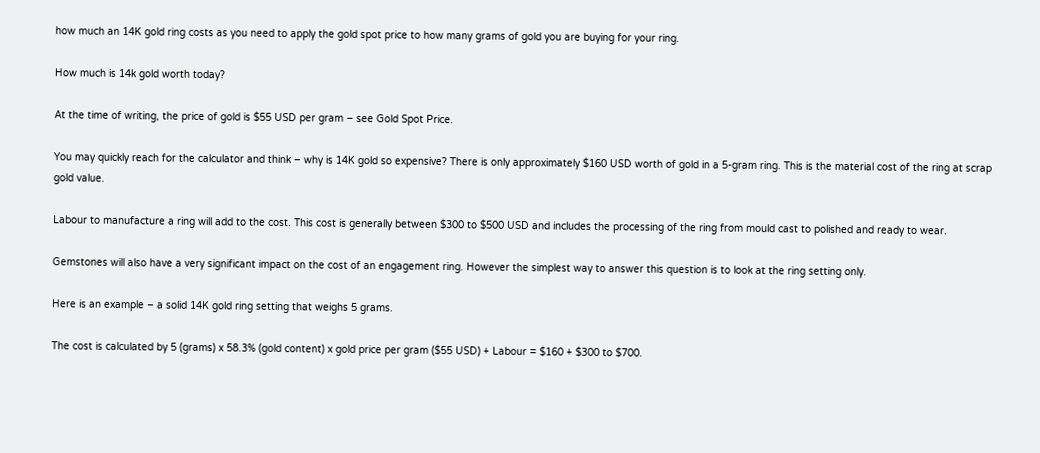how much an 14K gold ring costs as you need to apply the gold spot price to how many grams of gold you are buying for your ring.

How much is 14k gold worth today?

At the time of writing, the price of gold is $55 USD per gram – see Gold Spot Price.

You may quickly reach for the calculator and think – why is 14K gold so expensive? There is only approximately $160 USD worth of gold in a 5-gram ring. This is the material cost of the ring at scrap gold value.

Labour to manufacture a ring will add to the cost. This cost is generally between $300 to $500 USD and includes the processing of the ring from mould cast to polished and ready to wear.

Gemstones will also have a very significant impact on the cost of an engagement ring. However the simplest way to answer this question is to look at the ring setting only.

Here is an example – a solid 14K gold ring setting that weighs 5 grams.

The cost is calculated by 5 (grams) x 58.3% (gold content) x gold price per gram ($55 USD) + Labour = $160 + $300 to $700.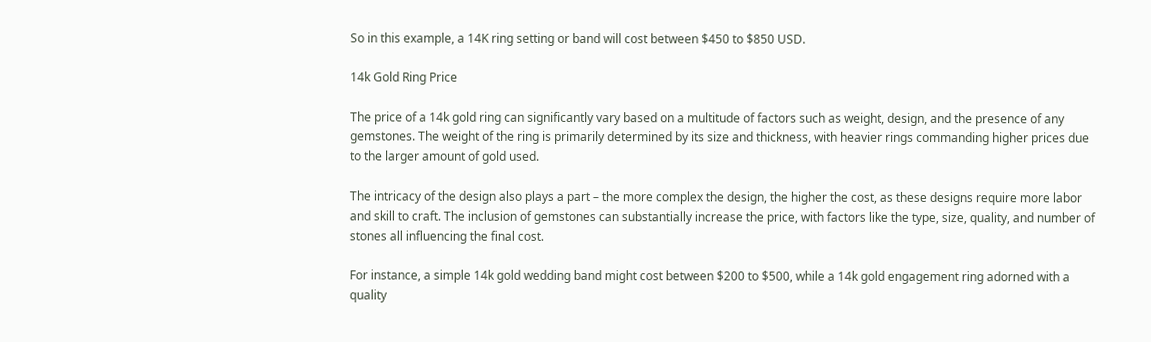So in this example, a 14K ring setting or band will cost between $450 to $850 USD.

14k Gold Ring Price

The price of a 14k gold ring can significantly vary based on a multitude of factors such as weight, design, and the presence of any gemstones. The weight of the ring is primarily determined by its size and thickness, with heavier rings commanding higher prices due to the larger amount of gold used.

The intricacy of the design also plays a part – the more complex the design, the higher the cost, as these designs require more labor and skill to craft. The inclusion of gemstones can substantially increase the price, with factors like the type, size, quality, and number of stones all influencing the final cost.

For instance, a simple 14k gold wedding band might cost between $200 to $500, while a 14k gold engagement ring adorned with a quality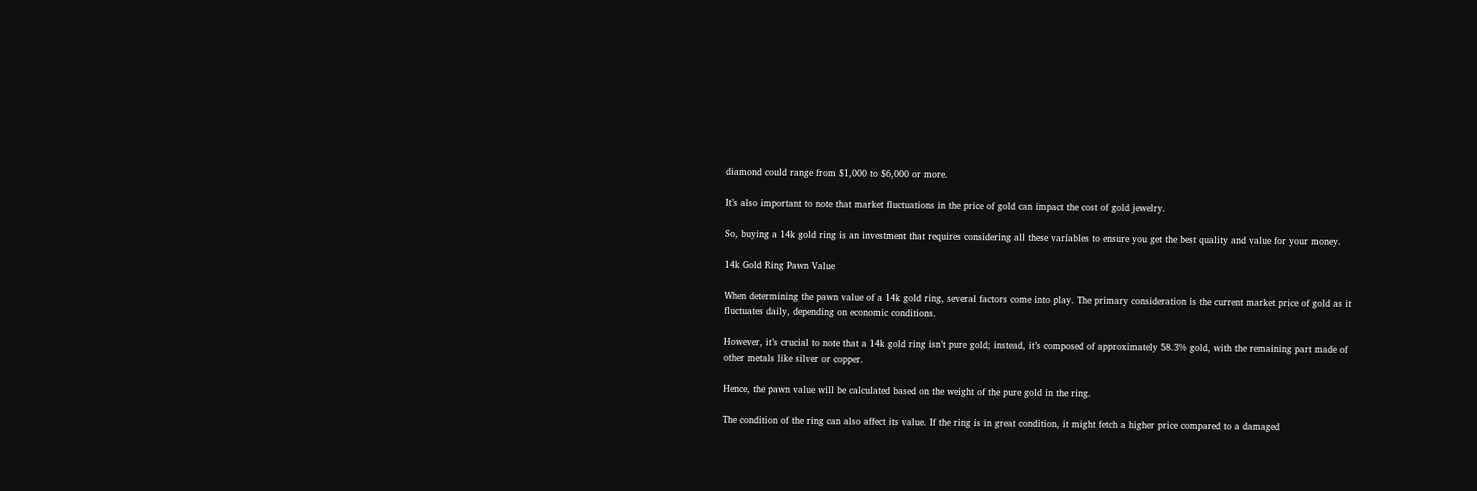diamond could range from $1,000 to $6,000 or more.

It’s also important to note that market fluctuations in the price of gold can impact the cost of gold jewelry.

So, buying a 14k gold ring is an investment that requires considering all these variables to ensure you get the best quality and value for your money.

14k Gold Ring Pawn Value

When determining the pawn value of a 14k gold ring, several factors come into play. The primary consideration is the current market price of gold as it fluctuates daily, depending on economic conditions.

However, it’s crucial to note that a 14k gold ring isn’t pure gold; instead, it’s composed of approximately 58.3% gold, with the remaining part made of other metals like silver or copper.

Hence, the pawn value will be calculated based on the weight of the pure gold in the ring.

The condition of the ring can also affect its value. If the ring is in great condition, it might fetch a higher price compared to a damaged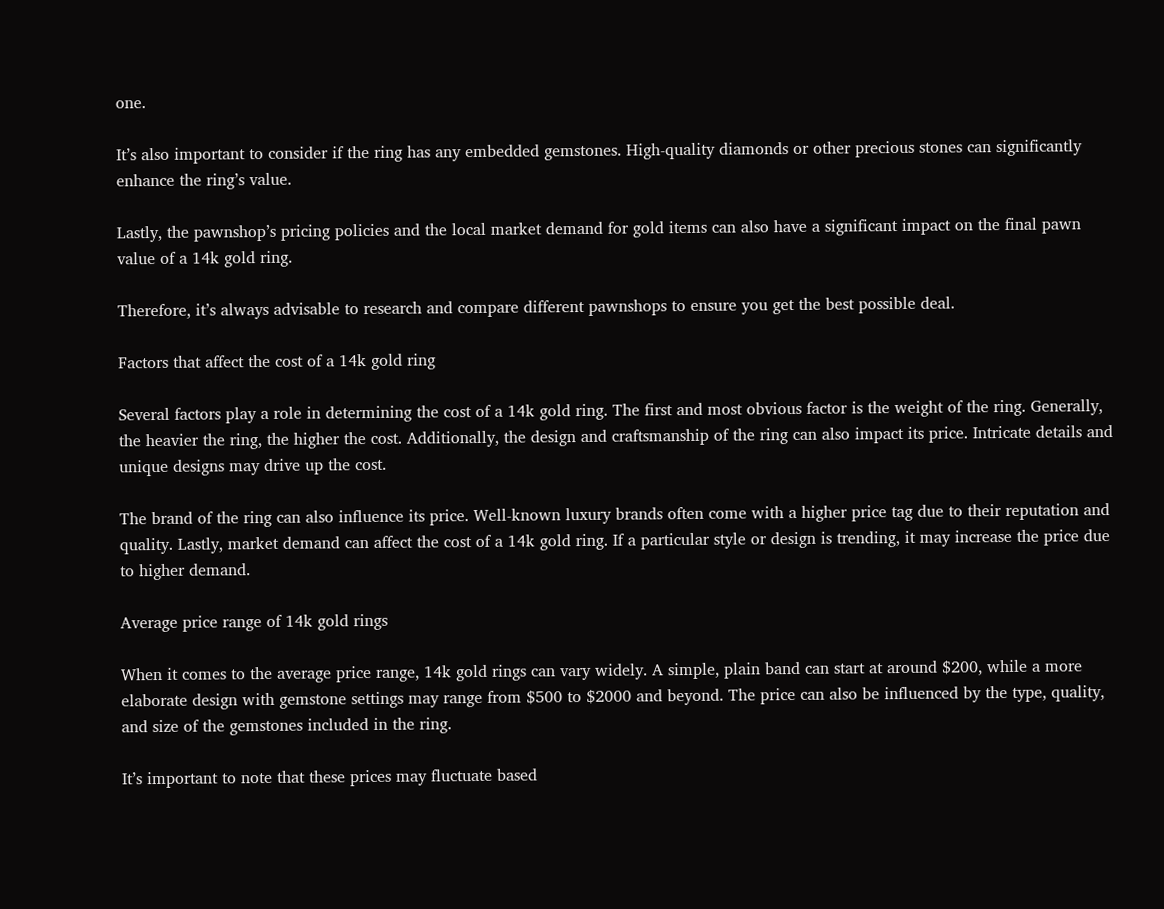one.

It’s also important to consider if the ring has any embedded gemstones. High-quality diamonds or other precious stones can significantly enhance the ring’s value.

Lastly, the pawnshop’s pricing policies and the local market demand for gold items can also have a significant impact on the final pawn value of a 14k gold ring.

Therefore, it’s always advisable to research and compare different pawnshops to ensure you get the best possible deal.

Factors that affect the cost of a 14k gold ring

Several factors play a role in determining the cost of a 14k gold ring. The first and most obvious factor is the weight of the ring. Generally, the heavier the ring, the higher the cost. Additionally, the design and craftsmanship of the ring can also impact its price. Intricate details and unique designs may drive up the cost.

The brand of the ring can also influence its price. Well-known luxury brands often come with a higher price tag due to their reputation and quality. Lastly, market demand can affect the cost of a 14k gold ring. If a particular style or design is trending, it may increase the price due to higher demand.

Average price range of 14k gold rings

When it comes to the average price range, 14k gold rings can vary widely. A simple, plain band can start at around $200, while a more elaborate design with gemstone settings may range from $500 to $2000 and beyond. The price can also be influenced by the type, quality, and size of the gemstones included in the ring.

It’s important to note that these prices may fluctuate based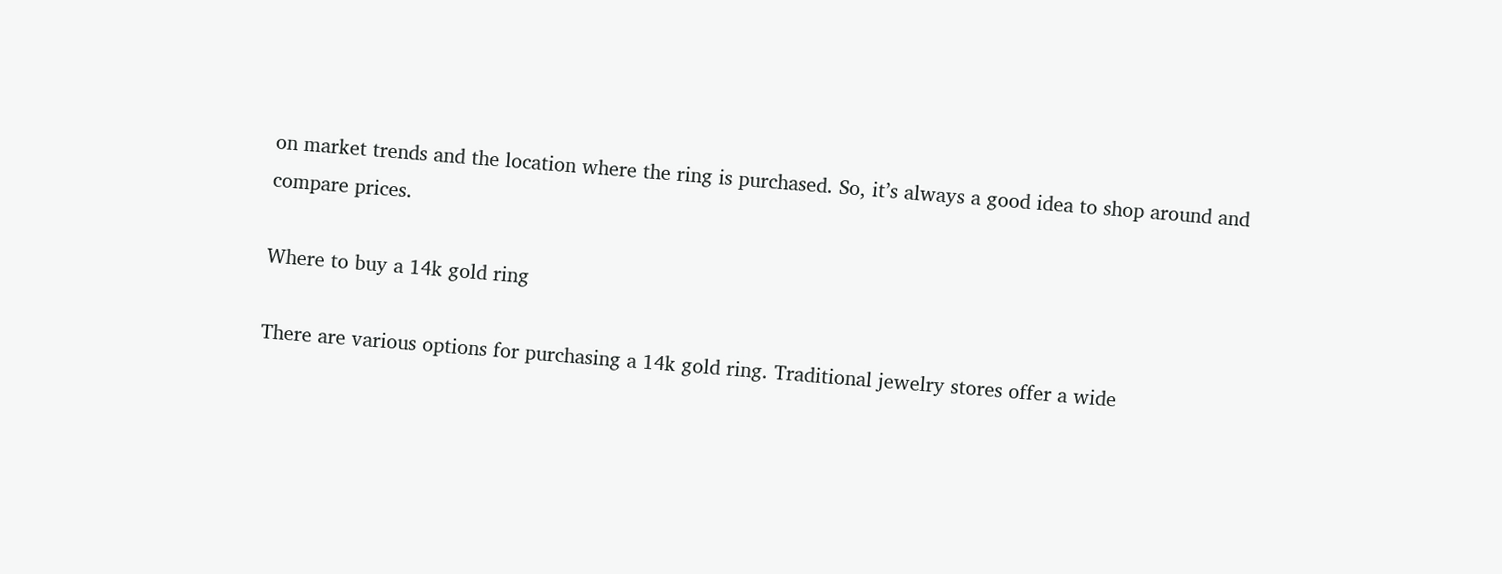on market trends and the location where the ring is purchased. So, it’s always a good idea to shop around and compare prices.

Where to buy a 14k gold ring

There are various options for purchasing a 14k gold ring. Traditional jewelry stores offer a wide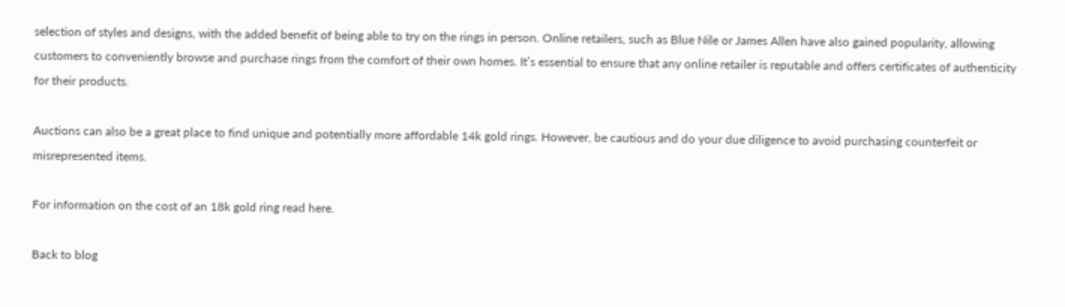selection of styles and designs, with the added benefit of being able to try on the rings in person. Online retailers, such as Blue Nile or James Allen have also gained popularity, allowing customers to conveniently browse and purchase rings from the comfort of their own homes. It’s essential to ensure that any online retailer is reputable and offers certificates of authenticity for their products.

Auctions can also be a great place to find unique and potentially more affordable 14k gold rings. However, be cautious and do your due diligence to avoid purchasing counterfeit or misrepresented items.

For information on the cost of an 18k gold ring read here.

Back to blog